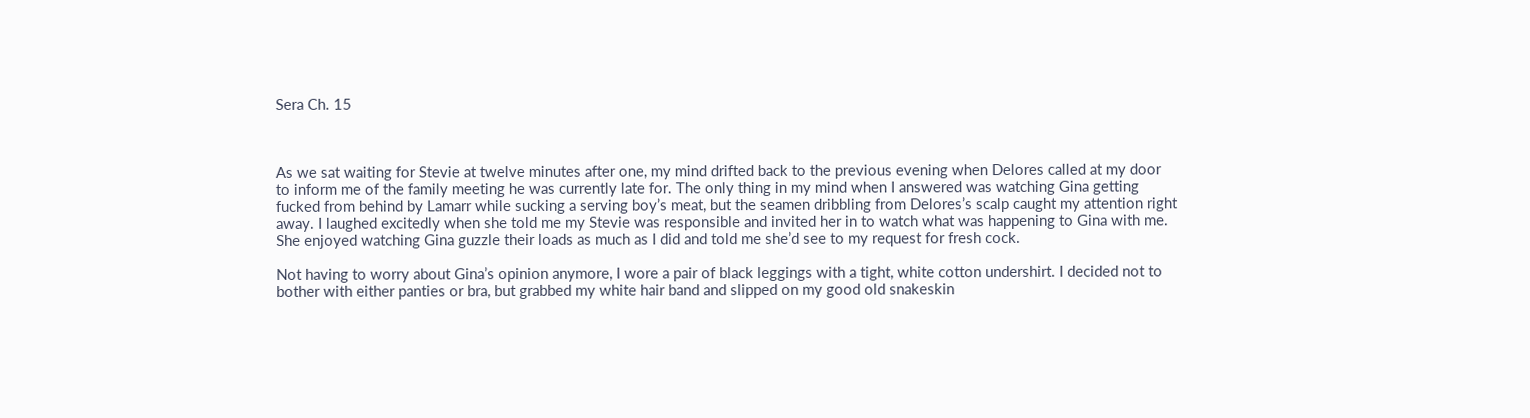Sera Ch. 15



As we sat waiting for Stevie at twelve minutes after one, my mind drifted back to the previous evening when Delores called at my door to inform me of the family meeting he was currently late for. The only thing in my mind when I answered was watching Gina getting fucked from behind by Lamarr while sucking a serving boy’s meat, but the seamen dribbling from Delores’s scalp caught my attention right away. I laughed excitedly when she told me my Stevie was responsible and invited her in to watch what was happening to Gina with me. She enjoyed watching Gina guzzle their loads as much as I did and told me she’d see to my request for fresh cock.

Not having to worry about Gina’s opinion anymore, I wore a pair of black leggings with a tight, white cotton undershirt. I decided not to bother with either panties or bra, but grabbed my white hair band and slipped on my good old snakeskin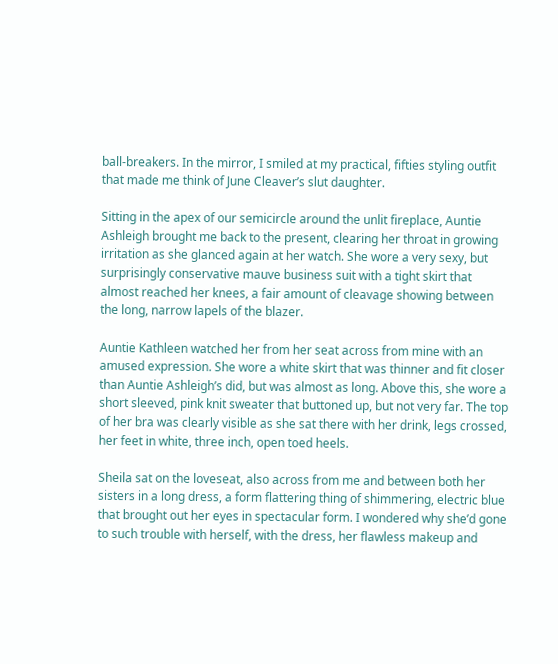ball-breakers. In the mirror, I smiled at my practical, fifties styling outfit that made me think of June Cleaver’s slut daughter.

Sitting in the apex of our semicircle around the unlit fireplace, Auntie Ashleigh brought me back to the present, clearing her throat in growing irritation as she glanced again at her watch. She wore a very sexy, but surprisingly conservative mauve business suit with a tight skirt that almost reached her knees, a fair amount of cleavage showing between the long, narrow lapels of the blazer.

Auntie Kathleen watched her from her seat across from mine with an amused expression. She wore a white skirt that was thinner and fit closer than Auntie Ashleigh’s did, but was almost as long. Above this, she wore a short sleeved, pink knit sweater that buttoned up, but not very far. The top of her bra was clearly visible as she sat there with her drink, legs crossed, her feet in white, three inch, open toed heels.

Sheila sat on the loveseat, also across from me and between both her sisters in a long dress, a form flattering thing of shimmering, electric blue that brought out her eyes in spectacular form. I wondered why she’d gone to such trouble with herself, with the dress, her flawless makeup and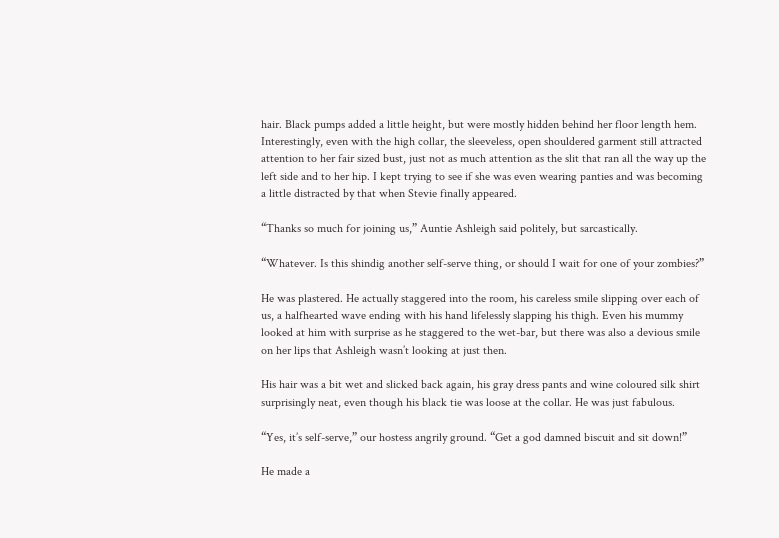hair. Black pumps added a little height, but were mostly hidden behind her floor length hem. Interestingly, even with the high collar, the sleeveless, open shouldered garment still attracted attention to her fair sized bust, just not as much attention as the slit that ran all the way up the left side and to her hip. I kept trying to see if she was even wearing panties and was becoming a little distracted by that when Stevie finally appeared.

“Thanks so much for joining us,” Auntie Ashleigh said politely, but sarcastically.

“Whatever. Is this shindig another self-serve thing, or should I wait for one of your zombies?”

He was plastered. He actually staggered into the room, his careless smile slipping over each of us, a halfhearted wave ending with his hand lifelessly slapping his thigh. Even his mummy looked at him with surprise as he staggered to the wet-bar, but there was also a devious smile on her lips that Ashleigh wasn’t looking at just then.

His hair was a bit wet and slicked back again, his gray dress pants and wine coloured silk shirt surprisingly neat, even though his black tie was loose at the collar. He was just fabulous.

“Yes, it’s self-serve,” our hostess angrily ground. “Get a god damned biscuit and sit down!”

He made a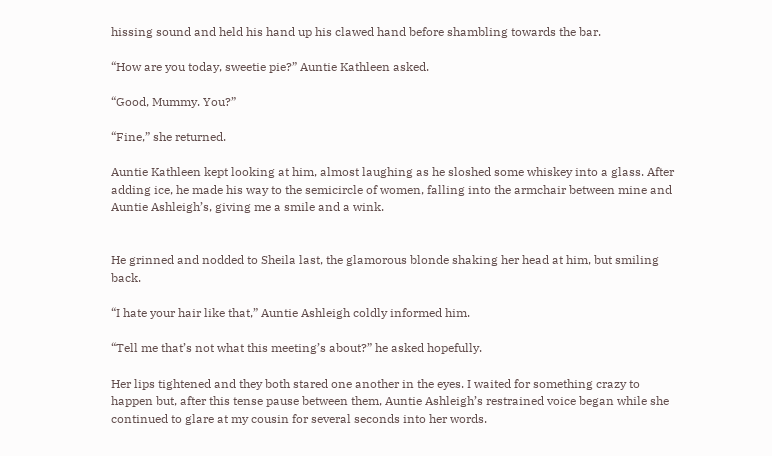hissing sound and held his hand up his clawed hand before shambling towards the bar.

“How are you today, sweetie pie?” Auntie Kathleen asked.

“Good, Mummy. You?”

“Fine,” she returned.

Auntie Kathleen kept looking at him, almost laughing as he sloshed some whiskey into a glass. After adding ice, he made his way to the semicircle of women, falling into the armchair between mine and Auntie Ashleigh’s, giving me a smile and a wink.


He grinned and nodded to Sheila last, the glamorous blonde shaking her head at him, but smiling back.

“I hate your hair like that,” Auntie Ashleigh coldly informed him.

“Tell me that’s not what this meeting’s about?” he asked hopefully.

Her lips tightened and they both stared one another in the eyes. I waited for something crazy to happen but, after this tense pause between them, Auntie Ashleigh’s restrained voice began while she continued to glare at my cousin for several seconds into her words.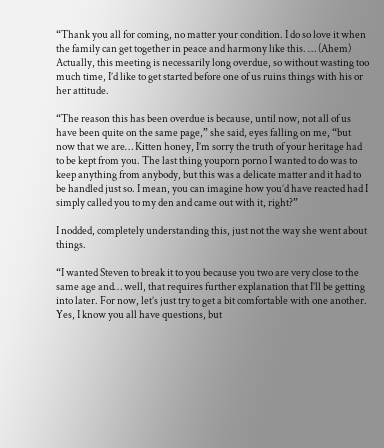“Thank you all for coming, no matter your condition. I do so love it when the family can get together in peace and harmony like this. … (Ahem) Actually, this meeting is necessarily long overdue, so without wasting too much time, I’d like to get started before one of us ruins things with his or her attitude.

“The reason this has been overdue is because, until now, not all of us have been quite on the same page,” she said, eyes falling on me, “but now that we are… Kitten honey, I’m sorry the truth of your heritage had to be kept from you. The last thing youporn porno I wanted to do was to keep anything from anybody, but this was a delicate matter and it had to be handled just so. I mean, you can imagine how you’d have reacted had I simply called you to my den and came out with it, right?”

I nodded, completely understanding this, just not the way she went about things.

“I wanted Steven to break it to you because you two are very close to the same age and… well, that requires further explanation that I’ll be getting into later. For now, let’s just try to get a bit comfortable with one another. Yes, I know you all have questions, but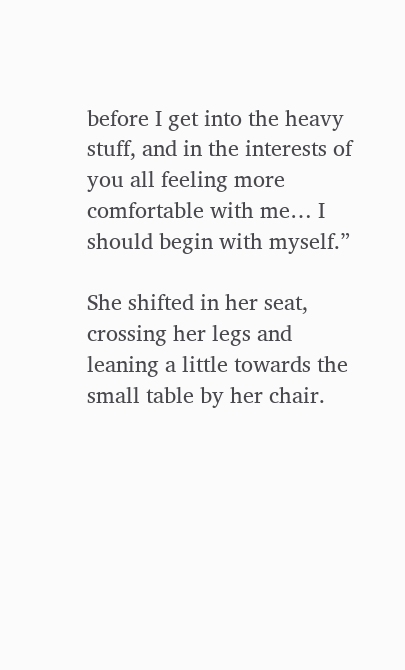before I get into the heavy stuff, and in the interests of you all feeling more comfortable with me… I should begin with myself.”

She shifted in her seat, crossing her legs and leaning a little towards the small table by her chair.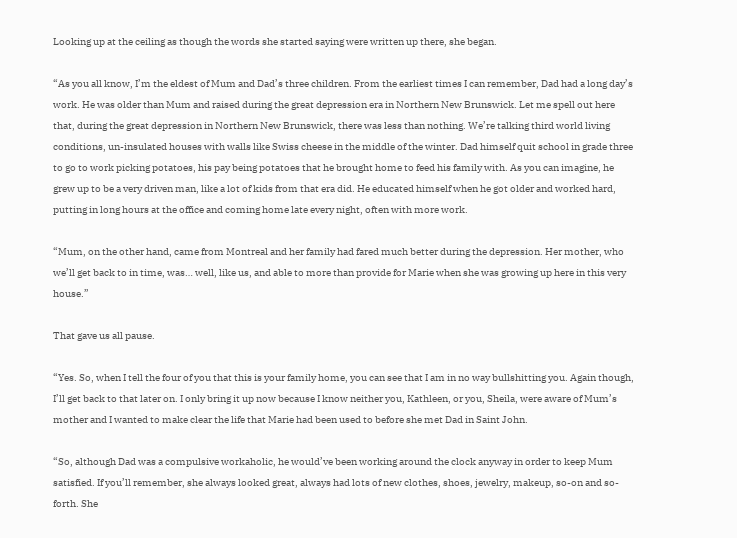Looking up at the ceiling as though the words she started saying were written up there, she began.

“As you all know, I’m the eldest of Mum and Dad’s three children. From the earliest times I can remember, Dad had a long day’s work. He was older than Mum and raised during the great depression era in Northern New Brunswick. Let me spell out here that, during the great depression in Northern New Brunswick, there was less than nothing. We’re talking third world living conditions, un-insulated houses with walls like Swiss cheese in the middle of the winter. Dad himself quit school in grade three to go to work picking potatoes, his pay being potatoes that he brought home to feed his family with. As you can imagine, he grew up to be a very driven man, like a lot of kids from that era did. He educated himself when he got older and worked hard, putting in long hours at the office and coming home late every night, often with more work.

“Mum, on the other hand, came from Montreal and her family had fared much better during the depression. Her mother, who we’ll get back to in time, was… well, like us, and able to more than provide for Marie when she was growing up here in this very house.”

That gave us all pause.

“Yes. So, when I tell the four of you that this is your family home, you can see that I am in no way bullshitting you. Again though, I’ll get back to that later on. I only bring it up now because I know neither you, Kathleen, or you, Sheila, were aware of Mum’s mother and I wanted to make clear the life that Marie had been used to before she met Dad in Saint John.

“So, although Dad was a compulsive workaholic, he would’ve been working around the clock anyway in order to keep Mum satisfied. If you’ll remember, she always looked great, always had lots of new clothes, shoes, jewelry, makeup, so-on and so-forth. She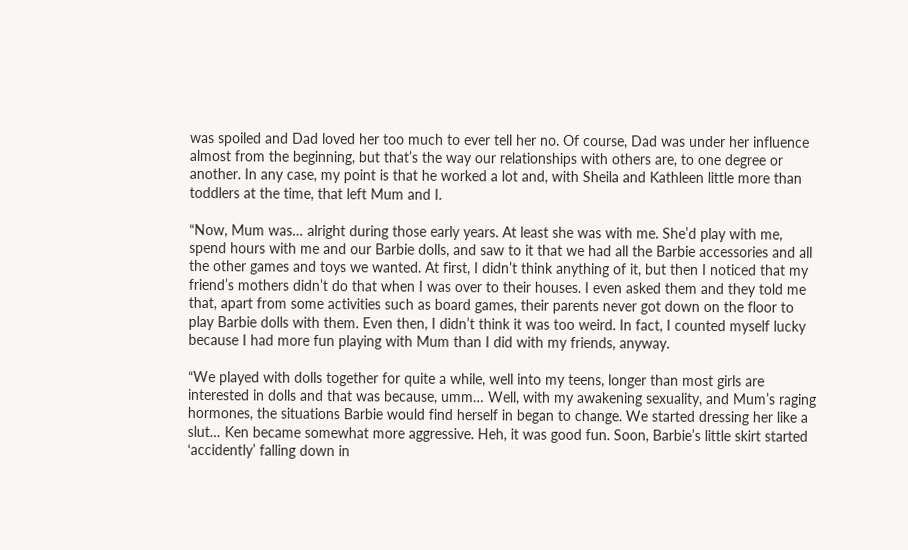was spoiled and Dad loved her too much to ever tell her no. Of course, Dad was under her influence almost from the beginning, but that’s the way our relationships with others are, to one degree or another. In any case, my point is that he worked a lot and, with Sheila and Kathleen little more than toddlers at the time, that left Mum and I.

“Now, Mum was… alright during those early years. At least she was with me. She’d play with me, spend hours with me and our Barbie dolls, and saw to it that we had all the Barbie accessories and all the other games and toys we wanted. At first, I didn’t think anything of it, but then I noticed that my friend’s mothers didn’t do that when I was over to their houses. I even asked them and they told me that, apart from some activities such as board games, their parents never got down on the floor to play Barbie dolls with them. Even then, I didn’t think it was too weird. In fact, I counted myself lucky because I had more fun playing with Mum than I did with my friends, anyway.

“We played with dolls together for quite a while, well into my teens, longer than most girls are interested in dolls and that was because, umm… Well, with my awakening sexuality, and Mum’s raging hormones, the situations Barbie would find herself in began to change. We started dressing her like a slut… Ken became somewhat more aggressive. Heh, it was good fun. Soon, Barbie’s little skirt started ‘accidently’ falling down in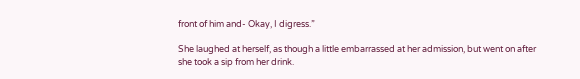front of him and- Okay, I digress.”

She laughed at herself, as though a little embarrassed at her admission, but went on after she took a sip from her drink.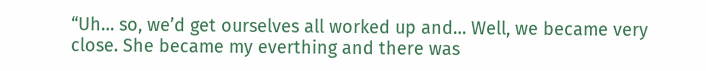“Uh… so, we’d get ourselves all worked up and… Well, we became very close. She became my everthing and there was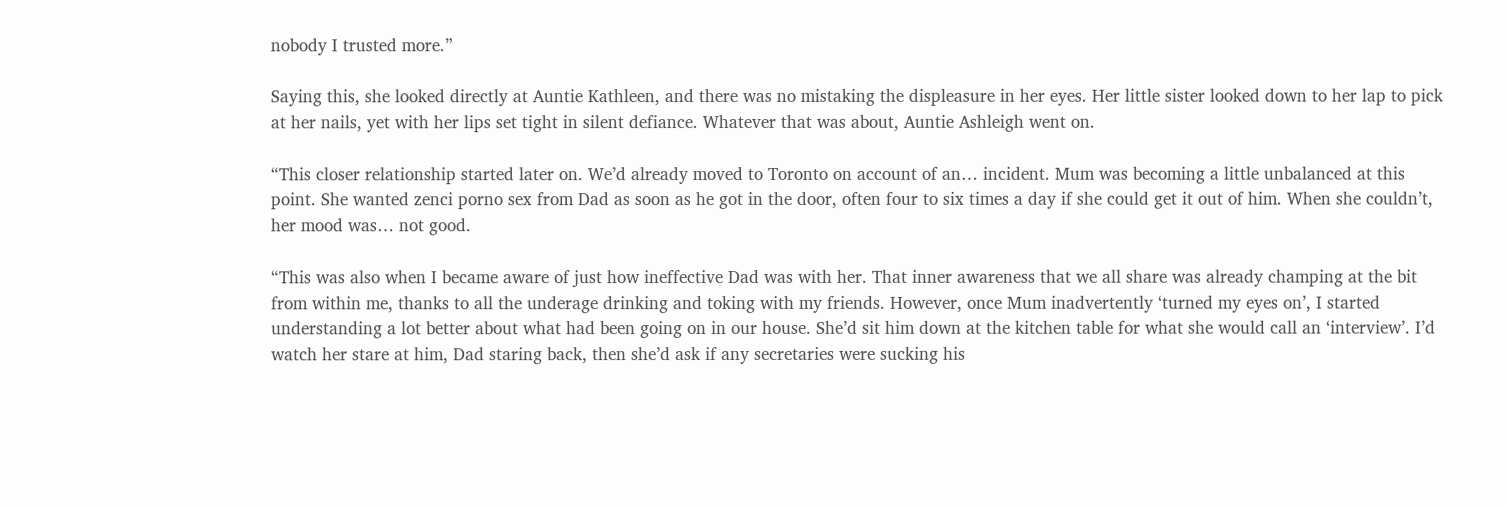nobody I trusted more.”

Saying this, she looked directly at Auntie Kathleen, and there was no mistaking the displeasure in her eyes. Her little sister looked down to her lap to pick at her nails, yet with her lips set tight in silent defiance. Whatever that was about, Auntie Ashleigh went on.

“This closer relationship started later on. We’d already moved to Toronto on account of an… incident. Mum was becoming a little unbalanced at this point. She wanted zenci porno sex from Dad as soon as he got in the door, often four to six times a day if she could get it out of him. When she couldn’t, her mood was… not good.

“This was also when I became aware of just how ineffective Dad was with her. That inner awareness that we all share was already champing at the bit from within me, thanks to all the underage drinking and toking with my friends. However, once Mum inadvertently ‘turned my eyes on’, I started understanding a lot better about what had been going on in our house. She’d sit him down at the kitchen table for what she would call an ‘interview’. I’d watch her stare at him, Dad staring back, then she’d ask if any secretaries were sucking his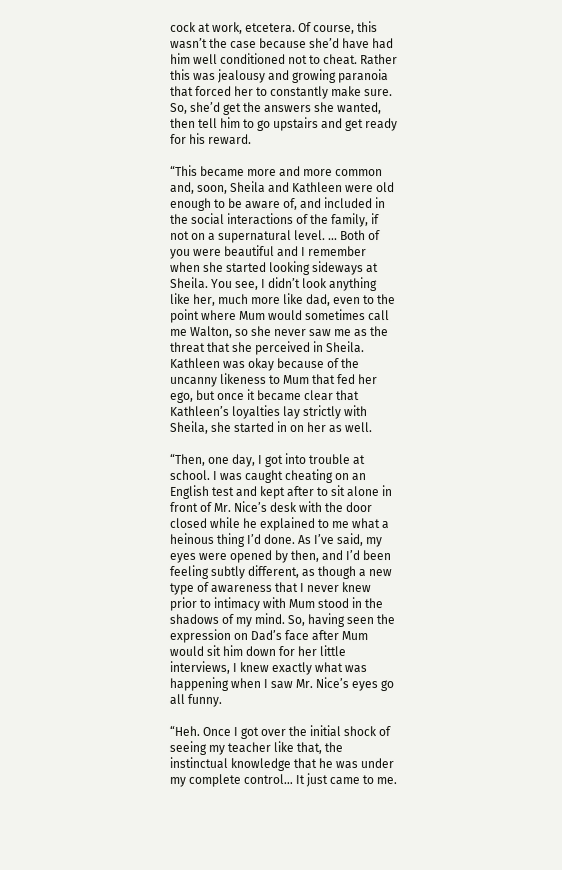cock at work, etcetera. Of course, this wasn’t the case because she’d have had him well conditioned not to cheat. Rather this was jealousy and growing paranoia that forced her to constantly make sure. So, she’d get the answers she wanted, then tell him to go upstairs and get ready for his reward.

“This became more and more common and, soon, Sheila and Kathleen were old enough to be aware of, and included in the social interactions of the family, if not on a supernatural level. … Both of you were beautiful and I remember when she started looking sideways at Sheila. You see, I didn’t look anything like her, much more like dad, even to the point where Mum would sometimes call me Walton, so she never saw me as the threat that she perceived in Sheila. Kathleen was okay because of the uncanny likeness to Mum that fed her ego, but once it became clear that Kathleen’s loyalties lay strictly with Sheila, she started in on her as well.

“Then, one day, I got into trouble at school. I was caught cheating on an English test and kept after to sit alone in front of Mr. Nice’s desk with the door closed while he explained to me what a heinous thing I’d done. As I’ve said, my eyes were opened by then, and I’d been feeling subtly different, as though a new type of awareness that I never knew prior to intimacy with Mum stood in the shadows of my mind. So, having seen the expression on Dad’s face after Mum would sit him down for her little interviews, I knew exactly what was happening when I saw Mr. Nice’s eyes go all funny.

“Heh. Once I got over the initial shock of seeing my teacher like that, the instinctual knowledge that he was under my complete control… It just came to me.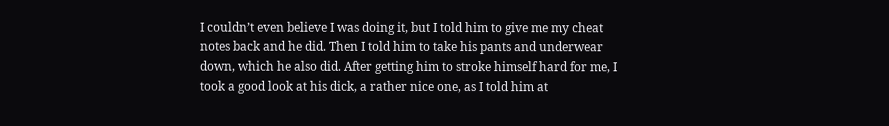I couldn’t even believe I was doing it, but I told him to give me my cheat notes back and he did. Then I told him to take his pants and underwear down, which he also did. After getting him to stroke himself hard for me, I took a good look at his dick, a rather nice one, as I told him at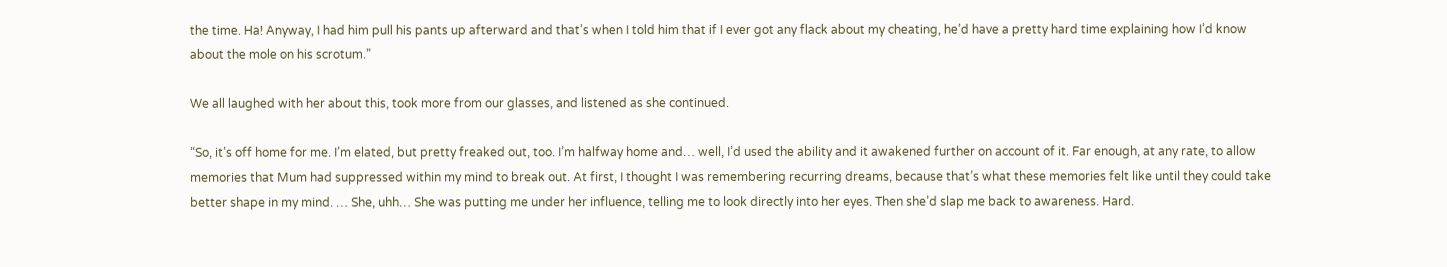the time. Ha! Anyway, I had him pull his pants up afterward and that’s when I told him that if I ever got any flack about my cheating, he’d have a pretty hard time explaining how I’d know about the mole on his scrotum.”

We all laughed with her about this, took more from our glasses, and listened as she continued.

“So, it’s off home for me. I’m elated, but pretty freaked out, too. I’m halfway home and… well, I’d used the ability and it awakened further on account of it. Far enough, at any rate, to allow memories that Mum had suppressed within my mind to break out. At first, I thought I was remembering recurring dreams, because that’s what these memories felt like until they could take better shape in my mind. … She, uhh… She was putting me under her influence, telling me to look directly into her eyes. Then she’d slap me back to awareness. Hard.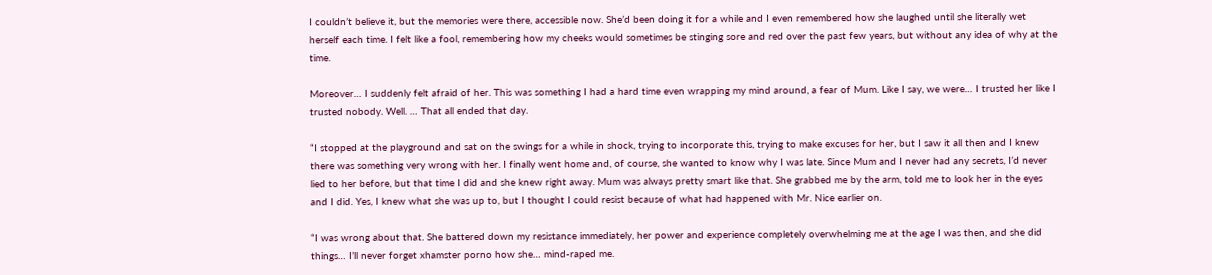I couldn’t believe it, but the memories were there, accessible now. She’d been doing it for a while and I even remembered how she laughed until she literally wet herself each time. I felt like a fool, remembering how my cheeks would sometimes be stinging sore and red over the past few years, but without any idea of why at the time.

Moreover… I suddenly felt afraid of her. This was something I had a hard time even wrapping my mind around, a fear of Mum. Like I say, we were… I trusted her like I trusted nobody. Well. … That all ended that day.

“I stopped at the playground and sat on the swings for a while in shock, trying to incorporate this, trying to make excuses for her, but I saw it all then and I knew there was something very wrong with her. I finally went home and, of course, she wanted to know why I was late. Since Mum and I never had any secrets, I’d never lied to her before, but that time I did and she knew right away. Mum was always pretty smart like that. She grabbed me by the arm, told me to look her in the eyes and I did. Yes, I knew what she was up to, but I thought I could resist because of what had happened with Mr. Nice earlier on.

“I was wrong about that. She battered down my resistance immediately, her power and experience completely overwhelming me at the age I was then, and she did things… I’ll never forget xhamster porno how she… mind-raped me.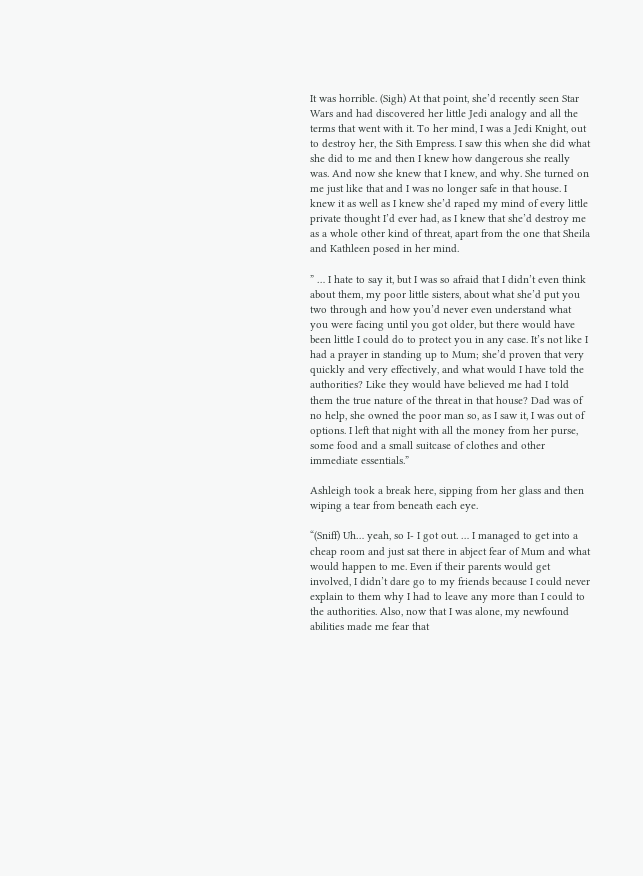It was horrible. (Sigh) At that point, she’d recently seen Star Wars and had discovered her little Jedi analogy and all the terms that went with it. To her mind, I was a Jedi Knight, out to destroy her, the Sith Empress. I saw this when she did what she did to me and then I knew how dangerous she really was. And now she knew that I knew, and why. She turned on me just like that and I was no longer safe in that house. I knew it as well as I knew she’d raped my mind of every little private thought I’d ever had, as I knew that she’d destroy me as a whole other kind of threat, apart from the one that Sheila and Kathleen posed in her mind.

” … I hate to say it, but I was so afraid that I didn’t even think about them, my poor little sisters, about what she’d put you two through and how you’d never even understand what you were facing until you got older, but there would have been little I could do to protect you in any case. It’s not like I had a prayer in standing up to Mum; she’d proven that very quickly and very effectively, and what would I have told the authorities? Like they would have believed me had I told them the true nature of the threat in that house? Dad was of no help, she owned the poor man so, as I saw it, I was out of options. I left that night with all the money from her purse, some food and a small suitcase of clothes and other immediate essentials.”

Ashleigh took a break here, sipping from her glass and then wiping a tear from beneath each eye.

“(Sniff) Uh… yeah, so I- I got out. … I managed to get into a cheap room and just sat there in abject fear of Mum and what would happen to me. Even if their parents would get involved, I didn’t dare go to my friends because I could never explain to them why I had to leave any more than I could to the authorities. Also, now that I was alone, my newfound abilities made me fear that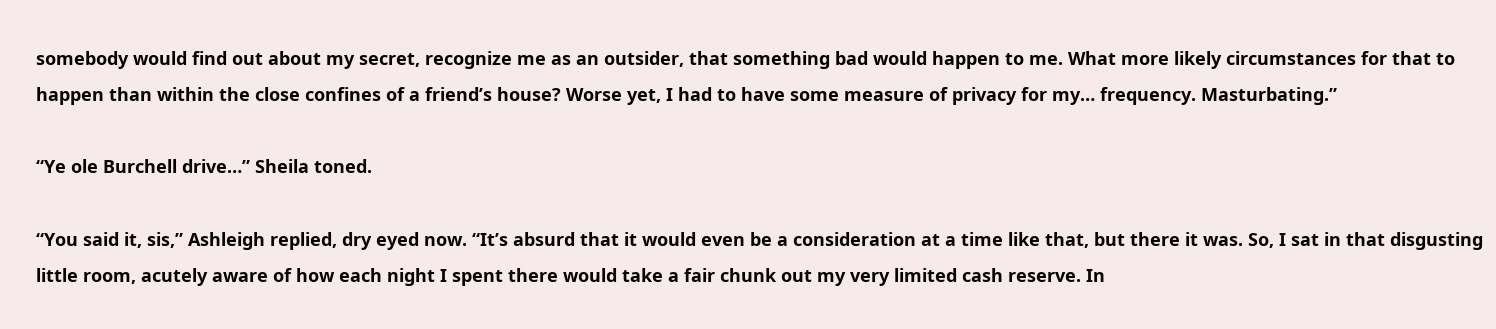somebody would find out about my secret, recognize me as an outsider, that something bad would happen to me. What more likely circumstances for that to happen than within the close confines of a friend’s house? Worse yet, I had to have some measure of privacy for my… frequency. Masturbating.”

“Ye ole Burchell drive…” Sheila toned.

“You said it, sis,” Ashleigh replied, dry eyed now. “It’s absurd that it would even be a consideration at a time like that, but there it was. So, I sat in that disgusting little room, acutely aware of how each night I spent there would take a fair chunk out my very limited cash reserve. In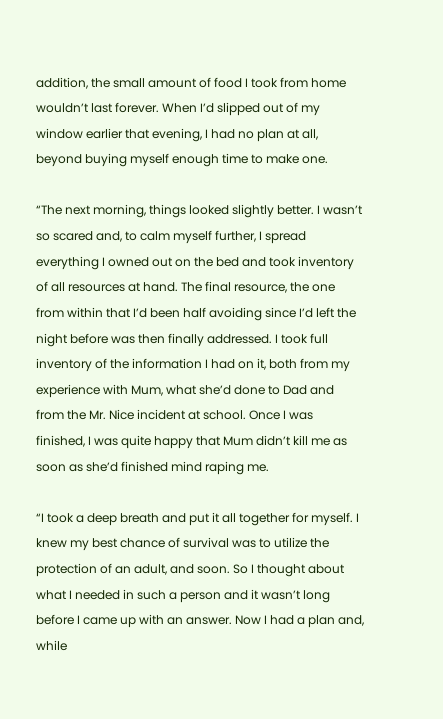addition, the small amount of food I took from home wouldn’t last forever. When I’d slipped out of my window earlier that evening, I had no plan at all, beyond buying myself enough time to make one.

“The next morning, things looked slightly better. I wasn’t so scared and, to calm myself further, I spread everything I owned out on the bed and took inventory of all resources at hand. The final resource, the one from within that I’d been half avoiding since I’d left the night before was then finally addressed. I took full inventory of the information I had on it, both from my experience with Mum, what she’d done to Dad and from the Mr. Nice incident at school. Once I was finished, I was quite happy that Mum didn’t kill me as soon as she’d finished mind raping me.

“I took a deep breath and put it all together for myself. I knew my best chance of survival was to utilize the protection of an adult, and soon. So I thought about what I needed in such a person and it wasn’t long before I came up with an answer. Now I had a plan and, while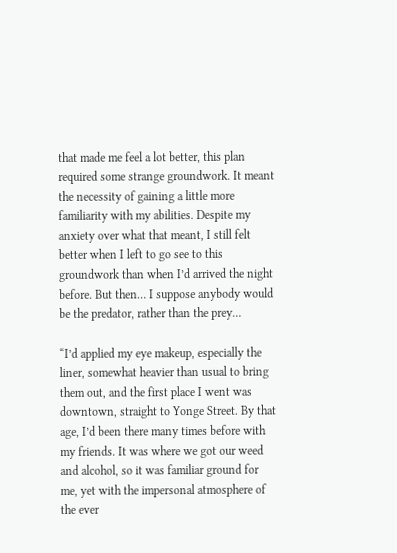that made me feel a lot better, this plan required some strange groundwork. It meant the necessity of gaining a little more familiarity with my abilities. Despite my anxiety over what that meant, I still felt better when I left to go see to this groundwork than when I’d arrived the night before. But then… I suppose anybody would be the predator, rather than the prey…

“I’d applied my eye makeup, especially the liner, somewhat heavier than usual to bring them out, and the first place I went was downtown, straight to Yonge Street. By that age, I’d been there many times before with my friends. It was where we got our weed and alcohol, so it was familiar ground for me, yet with the impersonal atmosphere of the ever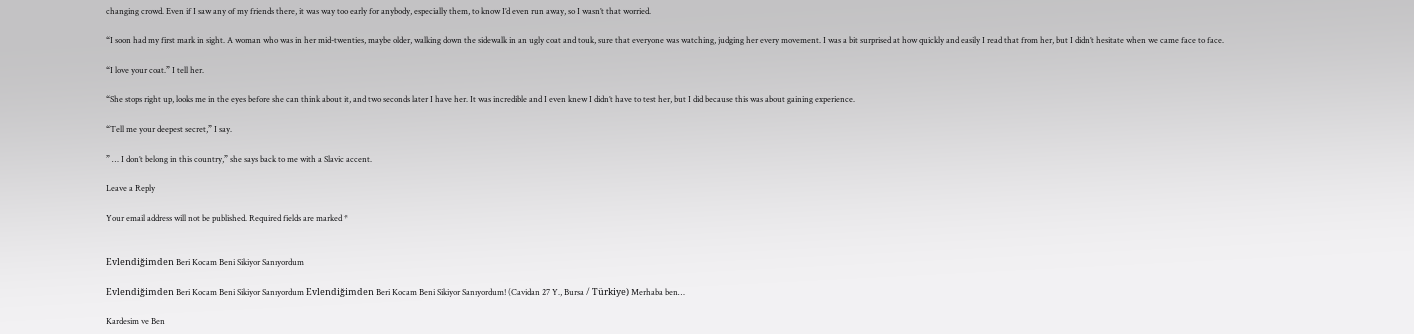changing crowd. Even if I saw any of my friends there, it was way too early for anybody, especially them, to know I’d even run away, so I wasn’t that worried.

“I soon had my first mark in sight. A woman who was in her mid-twenties, maybe older, walking down the sidewalk in an ugly coat and touk, sure that everyone was watching, judging her every movement. I was a bit surprised at how quickly and easily I read that from her, but I didn’t hesitate when we came face to face.

“I love your coat.” I tell her.

“She stops right up, looks me in the eyes before she can think about it, and two seconds later I have her. It was incredible and I even knew I didn’t have to test her, but I did because this was about gaining experience.

“Tell me your deepest secret,” I say.

” … I don’t belong in this country,” she says back to me with a Slavic accent.

Leave a Reply

Your email address will not be published. Required fields are marked *


Evlendiğimden Beri Kocam Beni Sikiyor Sanıyordum

Evlendiğimden Beri Kocam Beni Sikiyor Sanıyordum Evlendiğimden Beri Kocam Beni Sikiyor Sanıyordum! (Cavidan 27 Y., Bursa / Türkiye) Merhaba ben…

Kardesim ve Ben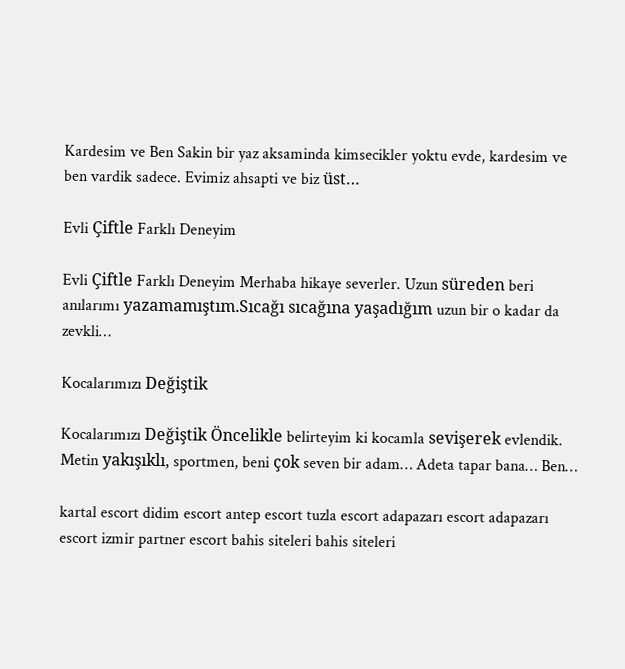Kardesim ve Ben Sakin bir yaz aksaminda kimsecikler yoktu evde, kardesim ve ben vardik sadece. Evimiz ahsapti ve biz üst…

Evli Çiftle Farklı Deneyim

Evli Çiftle Farklı Deneyim Merhaba hikaye severler. Uzun süreden beri anılarımı yazamamıştım.Sıcağı sıcağına yaşadığım uzun bir o kadar da zevkli…

Kocalarımızı Değiştik

Kocalarımızı Değiştik Öncelikle belirteyim ki kocamla sevişerek evlendik. Metin yakışıklı, sportmen, beni çok seven bir adam… Adeta tapar bana… Ben…

kartal escort didim escort antep escort tuzla escort adapazarı escort adapazarı escort izmir partner escort bahis siteleri bahis siteleri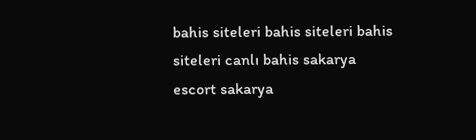bahis siteleri bahis siteleri bahis siteleri canlı bahis sakarya escort sakarya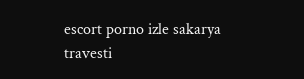escort porno izle sakarya travesti